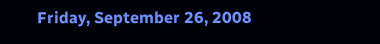Friday, September 26, 2008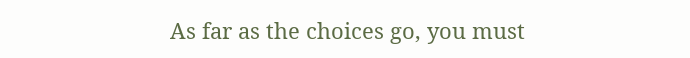As far as the choices go, you must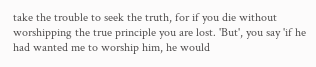take the trouble to seek the truth, for if you die without worshipping the true principle you are lost. 'But', you say 'if he had wanted me to worship him, he would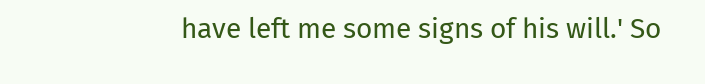have left me some signs of his will.' So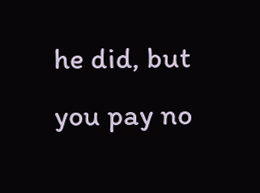he did, but you pay no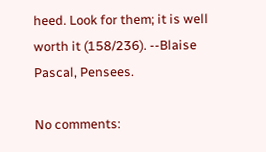heed. Look for them; it is well worth it (158/236). --Blaise Pascal, Pensees.

No comments: